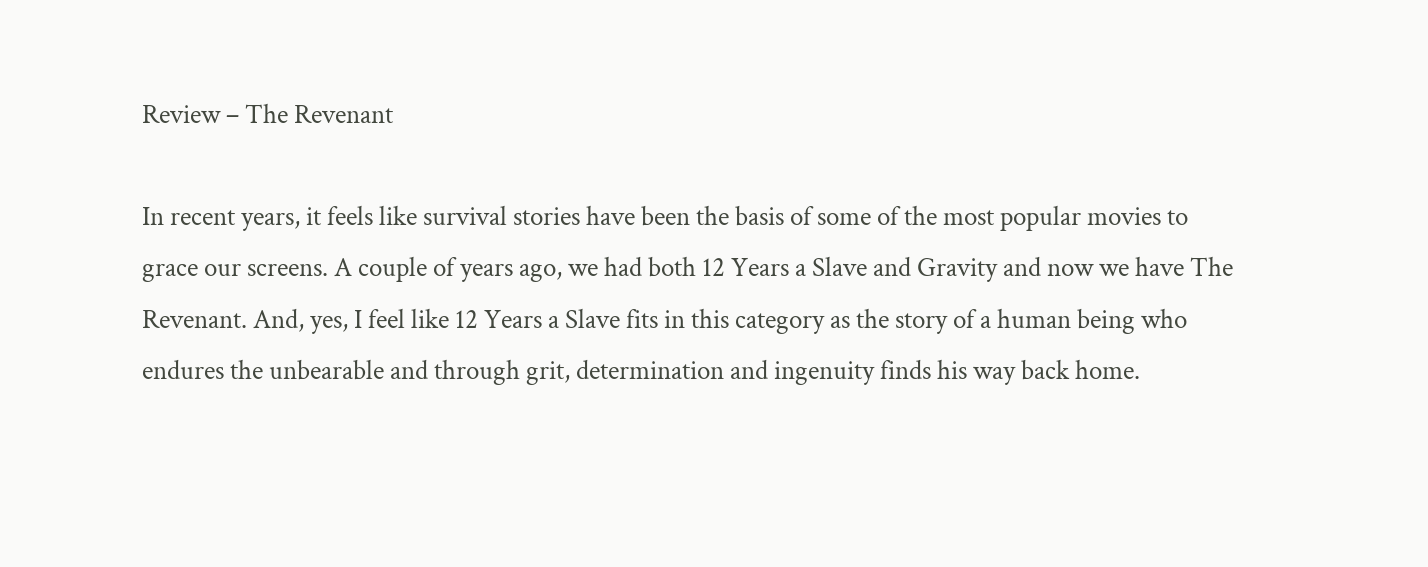Review – The Revenant

In recent years, it feels like survival stories have been the basis of some of the most popular movies to grace our screens. A couple of years ago, we had both 12 Years a Slave and Gravity and now we have The Revenant. And, yes, I feel like 12 Years a Slave fits in this category as the story of a human being who endures the unbearable and through grit, determination and ingenuity finds his way back home.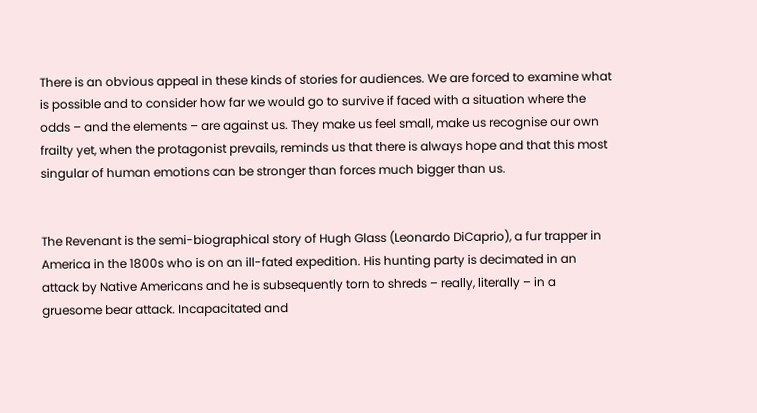There is an obvious appeal in these kinds of stories for audiences. We are forced to examine what is possible and to consider how far we would go to survive if faced with a situation where the odds – and the elements – are against us. They make us feel small, make us recognise our own frailty yet, when the protagonist prevails, reminds us that there is always hope and that this most singular of human emotions can be stronger than forces much bigger than us.


The Revenant is the semi-biographical story of Hugh Glass (Leonardo DiCaprio), a fur trapper in America in the 1800s who is on an ill-fated expedition. His hunting party is decimated in an attack by Native Americans and he is subsequently torn to shreds – really, literally – in a gruesome bear attack. Incapacitated and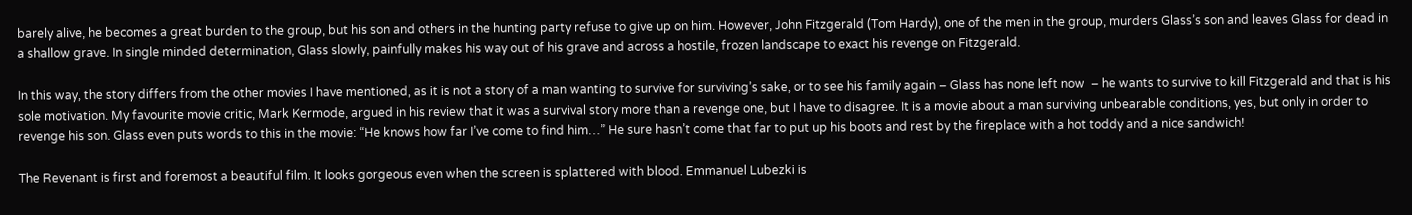barely alive, he becomes a great burden to the group, but his son and others in the hunting party refuse to give up on him. However, John Fitzgerald (Tom Hardy), one of the men in the group, murders Glass’s son and leaves Glass for dead in a shallow grave. In single minded determination, Glass slowly, painfully makes his way out of his grave and across a hostile, frozen landscape to exact his revenge on Fitzgerald.

In this way, the story differs from the other movies I have mentioned, as it is not a story of a man wanting to survive for surviving’s sake, or to see his family again – Glass has none left now  – he wants to survive to kill Fitzgerald and that is his sole motivation. My favourite movie critic, Mark Kermode, argued in his review that it was a survival story more than a revenge one, but I have to disagree. It is a movie about a man surviving unbearable conditions, yes, but only in order to revenge his son. Glass even puts words to this in the movie: “He knows how far I’ve come to find him…” He sure hasn’t come that far to put up his boots and rest by the fireplace with a hot toddy and a nice sandwich!

The Revenant is first and foremost a beautiful film. It looks gorgeous even when the screen is splattered with blood. Emmanuel Lubezki is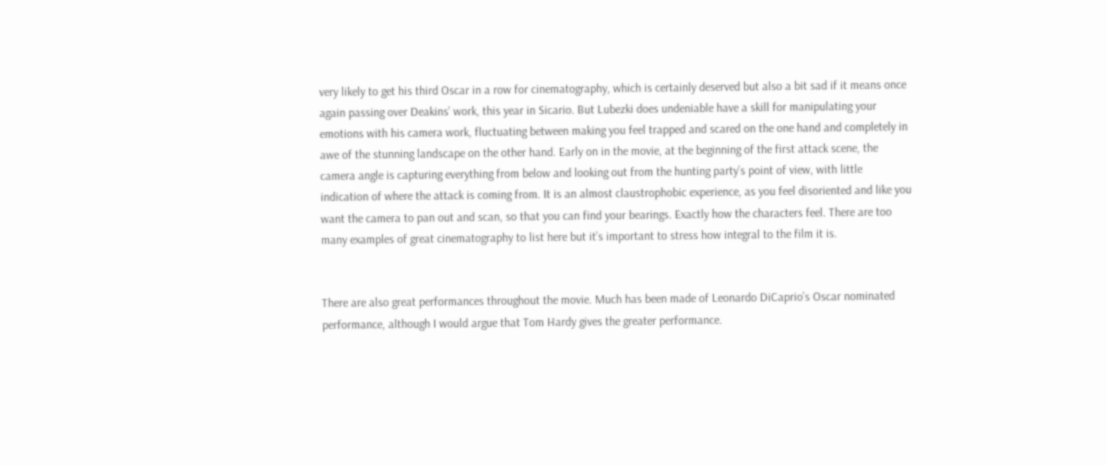very likely to get his third Oscar in a row for cinematography, which is certainly deserved but also a bit sad if it means once again passing over Deakins’ work, this year in Sicario. But Lubezki does undeniable have a skill for manipulating your emotions with his camera work, fluctuating between making you feel trapped and scared on the one hand and completely in awe of the stunning landscape on the other hand. Early on in the movie, at the beginning of the first attack scene, the camera angle is capturing everything from below and looking out from the hunting party’s point of view, with little indication of where the attack is coming from. It is an almost claustrophobic experience, as you feel disoriented and like you want the camera to pan out and scan, so that you can find your bearings. Exactly how the characters feel. There are too many examples of great cinematography to list here but it’s important to stress how integral to the film it is.


There are also great performances throughout the movie. Much has been made of Leonardo DiCaprio’s Oscar nominated performance, although I would argue that Tom Hardy gives the greater performance.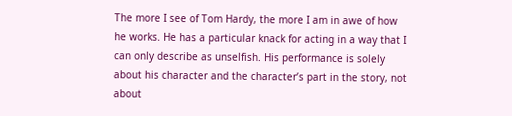The more I see of Tom Hardy, the more I am in awe of how he works. He has a particular knack for acting in a way that I can only describe as unselfish. His performance is solely about his character and the character’s part in the story, not about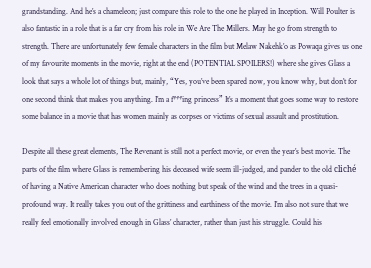grandstanding. And he’s a chameleon; just compare this role to the one he played in Inception. Will Poulter is also fantastic in a role that is a far cry from his role in We Are The Millers. May he go from strength to strength. There are unfortunately few female characters in the film but Melaw Nakehk’o as Powaqa gives us one of my favourite moments in the movie, right at the end (POTENTIAL SPOILERS!) where she gives Glass a look that says a whole lot of things but, mainly, “Yes, you’ve been spared now, you know why, but don’t for one second think that makes you anything. I’m a f***ing princess” It’s a moment that goes some way to restore some balance in a movie that has women mainly as corpses or victims of sexual assault and prostitution.

Despite all these great elements, The Revenant is still not a perfect movie, or even the year’s best movie. The parts of the film where Glass is remembering his deceased wife seem ill-judged, and pander to the old cliché of having a Native American character who does nothing but speak of the wind and the trees in a quasi-profound way. It really takes you out of the grittiness and earthiness of the movie. I’m also not sure that we really feel emotionally involved enough in Glass’ character, rather than just his struggle. Could his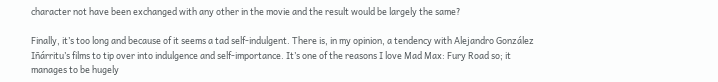character not have been exchanged with any other in the movie and the result would be largely the same?

Finally, it’s too long and because of it seems a tad self-indulgent. There is, in my opinion, a tendency with Alejandro González Iñárritu’s films to tip over into indulgence and self-importance. It’s one of the reasons I love Mad Max: Fury Road so; it manages to be hugely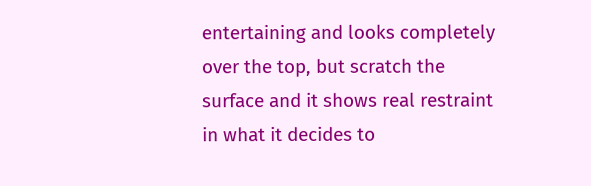entertaining and looks completely over the top, but scratch the surface and it shows real restraint in what it decides to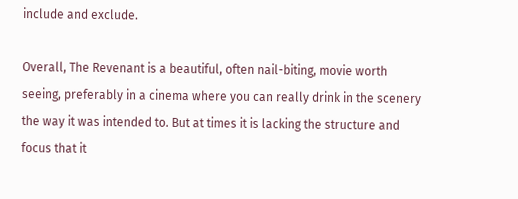include and exclude.

Overall, The Revenant is a beautiful, often nail-biting, movie worth seeing, preferably in a cinema where you can really drink in the scenery the way it was intended to. But at times it is lacking the structure and focus that it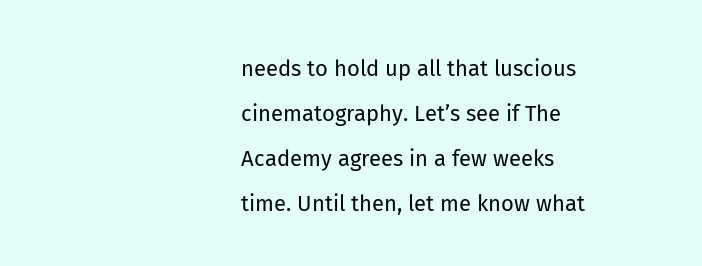needs to hold up all that luscious cinematography. Let’s see if The Academy agrees in a few weeks time. Until then, let me know what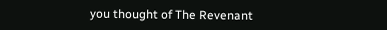you thought of The Revenant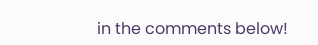in the comments below!